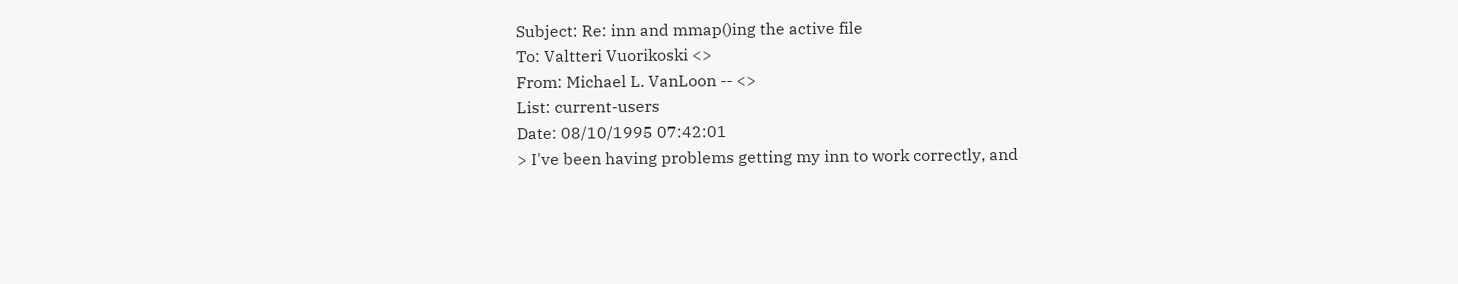Subject: Re: inn and mmap()ing the active file
To: Valtteri Vuorikoski <>
From: Michael L. VanLoon -- <>
List: current-users
Date: 08/10/1995 07:42:01
> I've been having problems getting my inn to work correctly, and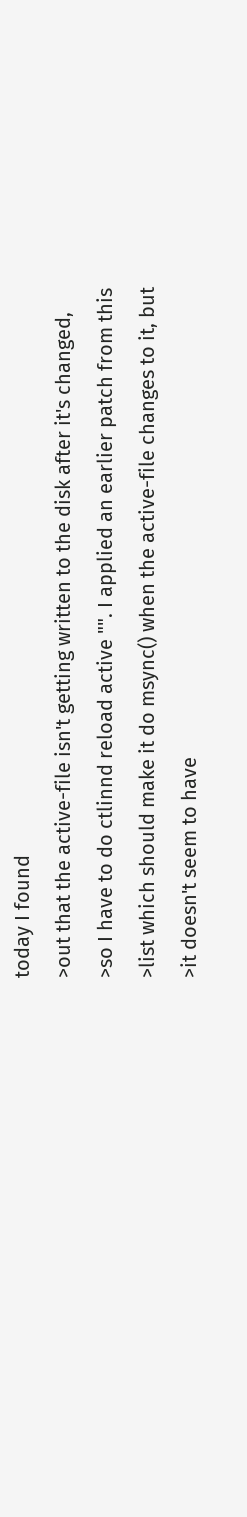today I found
>out that the active-file isn't getting written to the disk after it's changed,
>so I have to do ctlinnd reload active "". I applied an earlier patch from this
>list which should make it do msync() when the active-file changes to it, but
>it doesn't seem to have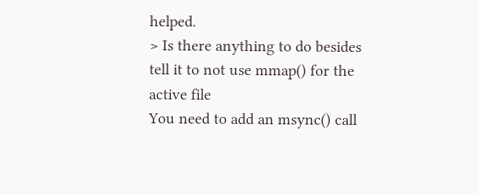helped.
> Is there anything to do besides tell it to not use mmap() for the active file
You need to add an msync() call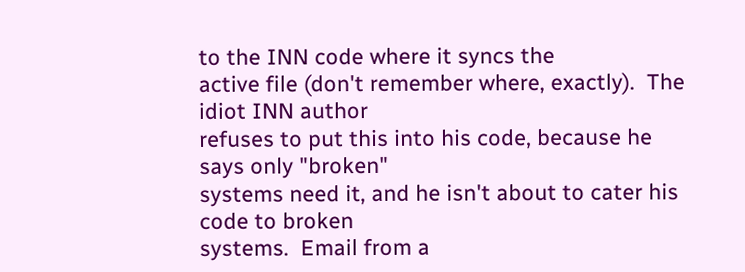to the INN code where it syncs the
active file (don't remember where, exactly).  The idiot INN author
refuses to put this into his code, because he says only "broken"
systems need it, and he isn't about to cater his code to broken
systems.  Email from a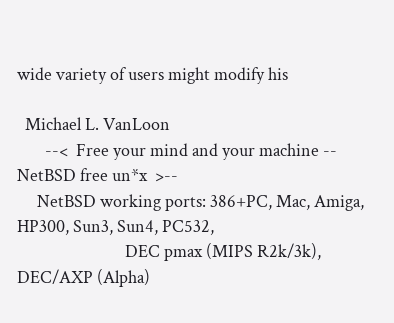wide variety of users might modify his

  Michael L. VanLoon
       --<  Free your mind and your machine -- NetBSD free un*x  >--
     NetBSD working ports: 386+PC, Mac, Amiga, HP300, Sun3, Sun4, PC532,
                           DEC pmax (MIPS R2k/3k), DEC/AXP (Alpha)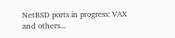NetBSD ports in progress: VAX and others...